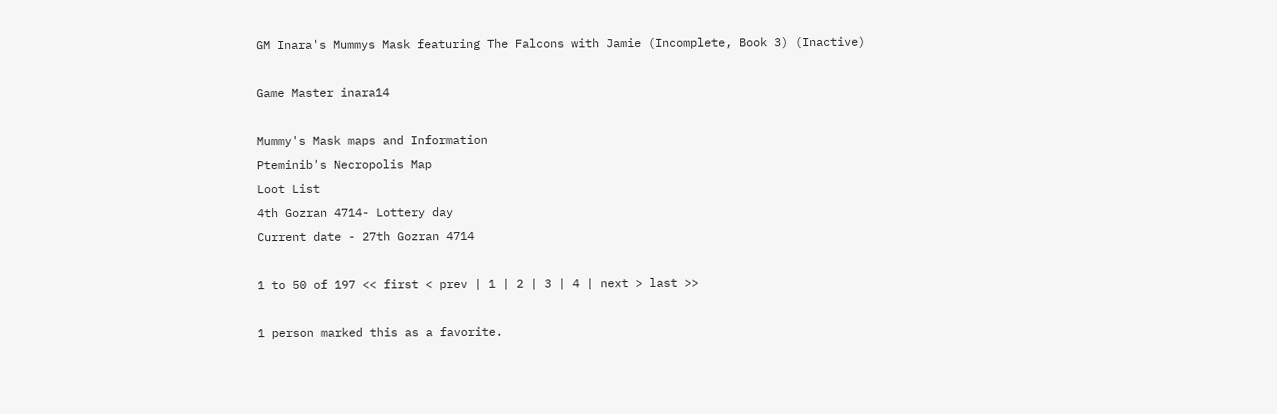GM Inara's Mummys Mask featuring The Falcons with Jamie (Incomplete, Book 3) (Inactive)

Game Master inara14

Mummy's Mask maps and Information
Pteminib's Necropolis Map
Loot List
4th Gozran 4714- Lottery day
Current date - 27th Gozran 4714

1 to 50 of 197 << first < prev | 1 | 2 | 3 | 4 | next > last >>

1 person marked this as a favorite.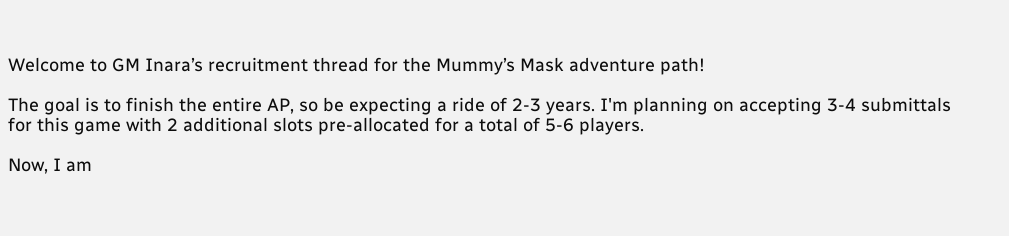Welcome to GM Inara’s recruitment thread for the Mummy’s Mask adventure path!

The goal is to finish the entire AP, so be expecting a ride of 2-3 years. I'm planning on accepting 3-4 submittals for this game with 2 additional slots pre-allocated for a total of 5-6 players.

Now, I am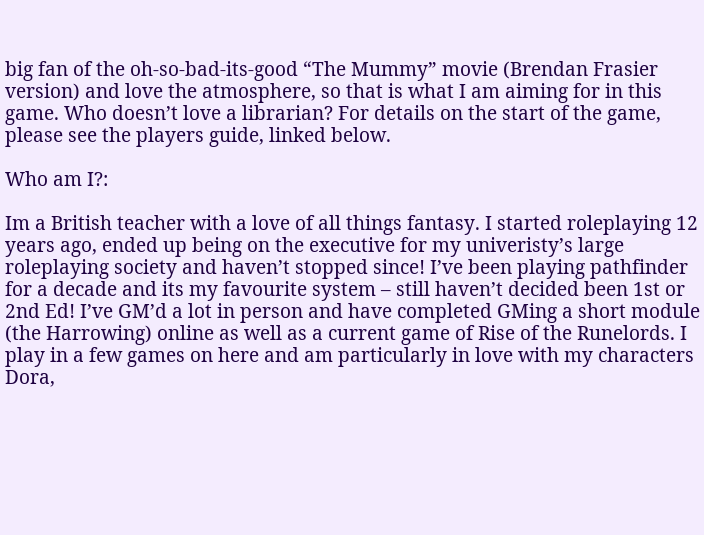big fan of the oh-so-bad-its-good “The Mummy” movie (Brendan Frasier version) and love the atmosphere, so that is what I am aiming for in this game. Who doesn’t love a librarian? For details on the start of the game, please see the players guide, linked below.

Who am I?:

Im a British teacher with a love of all things fantasy. I started roleplaying 12 years ago, ended up being on the executive for my univeristy’s large roleplaying society and haven’t stopped since! I’ve been playing pathfinder for a decade and its my favourite system – still haven’t decided been 1st or 2nd Ed! I’ve GM’d a lot in person and have completed GMing a short module (the Harrowing) online as well as a current game of Rise of the Runelords. I play in a few games on here and am particularly in love with my characters Dora,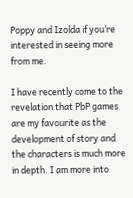Poppy and Izolda if you’re interested in seeing more from me.

I have recently come to the revelation that PbP games are my favourite as the development of story and the characters is much more in depth. I am more into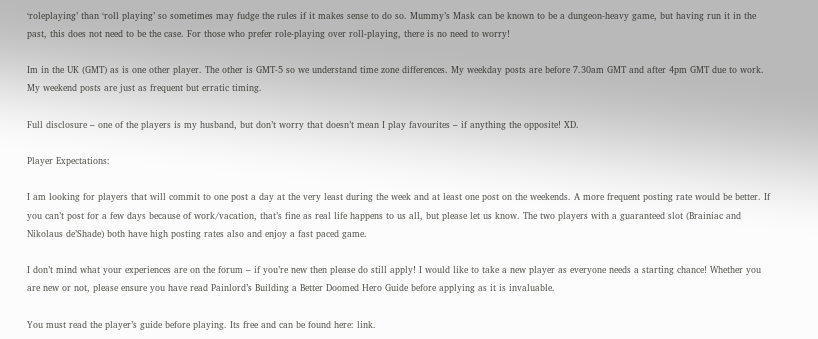‘roleplaying’ than ‘roll playing’ so sometimes may fudge the rules if it makes sense to do so. Mummy’s Mask can be known to be a dungeon-heavy game, but having run it in the past, this does not need to be the case. For those who prefer role-playing over roll-playing, there is no need to worry!

Im in the UK (GMT) as is one other player. The other is GMT-5 so we understand time zone differences. My weekday posts are before 7.30am GMT and after 4pm GMT due to work. My weekend posts are just as frequent but erratic timing.

Full disclosure – one of the players is my husband, but don’t worry that doesn’t mean I play favourites – if anything the opposite! XD.

Player Expectations:

I am looking for players that will commit to one post a day at the very least during the week and at least one post on the weekends. A more frequent posting rate would be better. If you can’t post for a few days because of work/vacation, that’s fine as real life happens to us all, but please let us know. The two players with a guaranteed slot (Brainiac and Nikolaus de’Shade) both have high posting rates also and enjoy a fast paced game.

I don’t mind what your experiences are on the forum – if you’re new then please do still apply! I would like to take a new player as everyone needs a starting chance! Whether you are new or not, please ensure you have read Painlord’s Building a Better Doomed Hero Guide before applying as it is invaluable.

You must read the player’s guide before playing. Its free and can be found here: link.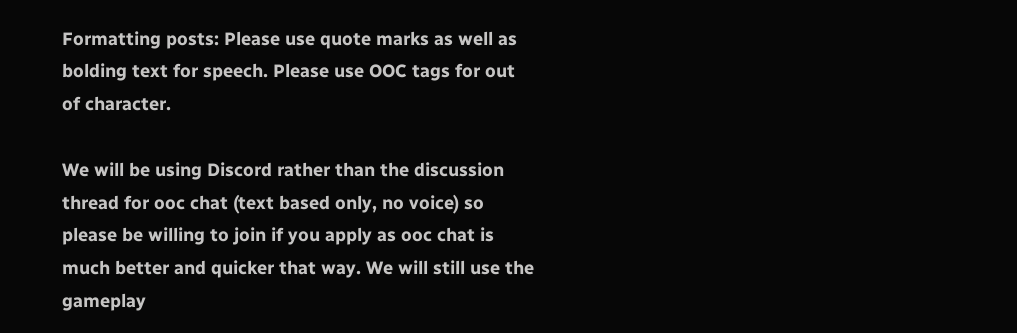Formatting posts: Please use quote marks as well as bolding text for speech. Please use OOC tags for out of character.

We will be using Discord rather than the discussion thread for ooc chat (text based only, no voice) so please be willing to join if you apply as ooc chat is much better and quicker that way. We will still use the gameplay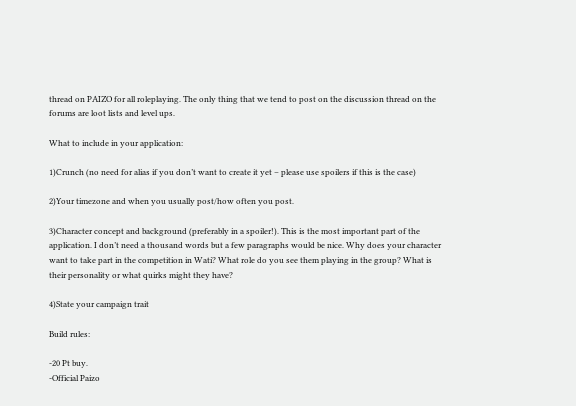thread on PAIZO for all roleplaying. The only thing that we tend to post on the discussion thread on the forums are loot lists and level ups.

What to include in your application:

1)Crunch (no need for alias if you don’t want to create it yet – please use spoilers if this is the case)

2)Your timezone and when you usually post/how often you post.

3)Character concept and background (preferably in a spoiler!). This is the most important part of the application. I don’t need a thousand words but a few paragraphs would be nice. Why does your character want to take part in the competition in Wati? What role do you see them playing in the group? What is their personality or what quirks might they have?

4)State your campaign trait

Build rules:

-20 Pt buy.
-Official Paizo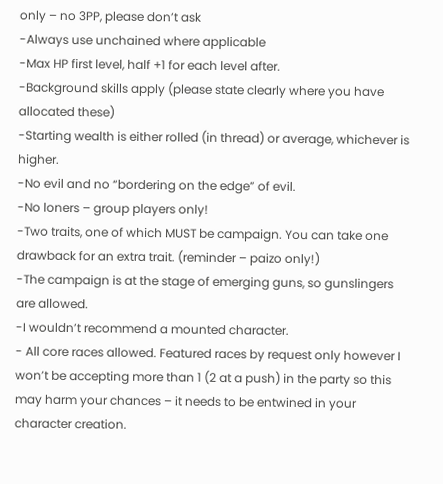only – no 3PP, please don’t ask
-Always use unchained where applicable
-Max HP first level, half +1 for each level after.
-Background skills apply (please state clearly where you have allocated these)
-Starting wealth is either rolled (in thread) or average, whichever is higher.
-No evil and no “bordering on the edge” of evil.
-No loners – group players only!
-Two traits, one of which MUST be campaign. You can take one drawback for an extra trait. (reminder – paizo only!)
-The campaign is at the stage of emerging guns, so gunslingers are allowed.
-I wouldn’t recommend a mounted character.
- All core races allowed. Featured races by request only however I won’t be accepting more than 1 (2 at a push) in the party so this may harm your chances – it needs to be entwined in your character creation.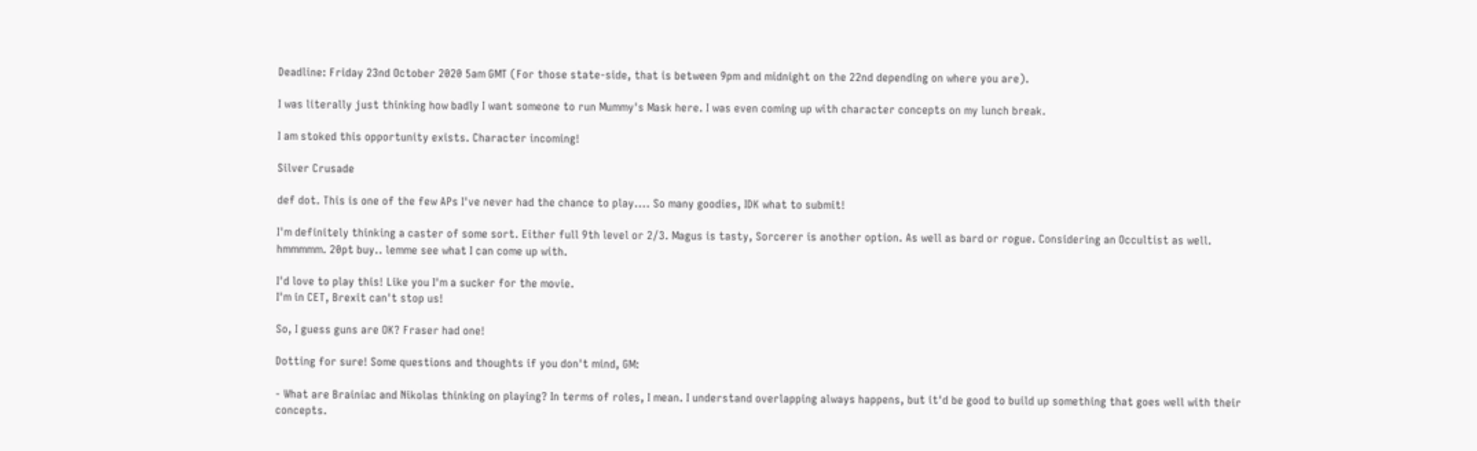Deadline: Friday 23nd October 2020 5am GMT (For those state-side, that is between 9pm and midnight on the 22nd depending on where you are).

I was literally just thinking how badly I want someone to run Mummy's Mask here. I was even coming up with character concepts on my lunch break.

I am stoked this opportunity exists. Character incoming!

Silver Crusade

def dot. This is one of the few APs I've never had the chance to play.... So many goodies, IDK what to submit!

I'm definitely thinking a caster of some sort. Either full 9th level or 2/3. Magus is tasty, Sorcerer is another option. As well as bard or rogue. Considering an Occultist as well. hmmmmm. 20pt buy.. lemme see what I can come up with.

I'd love to play this! Like you I'm a sucker for the movie.
I'm in CET, Brexit can't stop us!

So, I guess guns are OK? Fraser had one!

Dotting for sure! Some questions and thoughts if you don't mind, GM:

- What are Brainiac and Nikolas thinking on playing? In terms of roles, I mean. I understand overlapping always happens, but it'd be good to build up something that goes well with their concepts.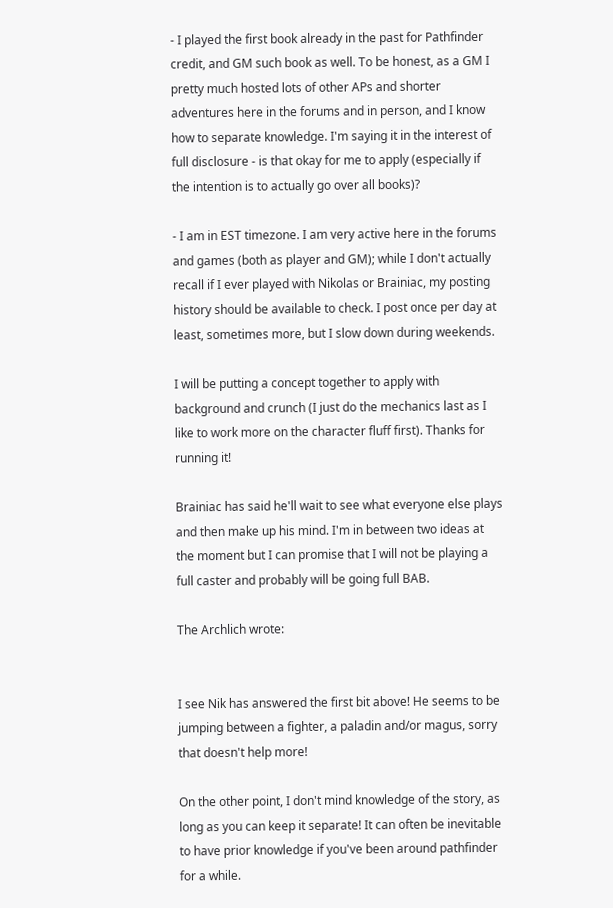- I played the first book already in the past for Pathfinder credit, and GM such book as well. To be honest, as a GM I pretty much hosted lots of other APs and shorter adventures here in the forums and in person, and I know how to separate knowledge. I'm saying it in the interest of full disclosure - is that okay for me to apply (especially if the intention is to actually go over all books)?

- I am in EST timezone. I am very active here in the forums and games (both as player and GM); while I don't actually recall if I ever played with Nikolas or Brainiac, my posting history should be available to check. I post once per day at least, sometimes more, but I slow down during weekends.

I will be putting a concept together to apply with background and crunch (I just do the mechanics last as I like to work more on the character fluff first). Thanks for running it!

Brainiac has said he'll wait to see what everyone else plays and then make up his mind. I'm in between two ideas at the moment but I can promise that I will not be playing a full caster and probably will be going full BAB.

The Archlich wrote:


I see Nik has answered the first bit above! He seems to be jumping between a fighter, a paladin and/or magus, sorry that doesn't help more!

On the other point, I don't mind knowledge of the story, as long as you can keep it separate! It can often be inevitable to have prior knowledge if you've been around pathfinder for a while.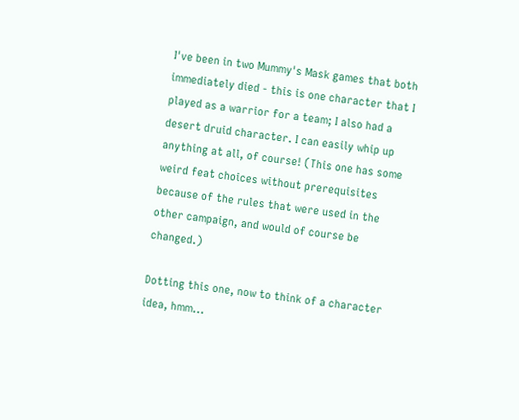I've been in two Mummy's Mask games that both immediately died - this is one character that I played as a warrior for a team; I also had a desert druid character. I can easily whip up anything at all, of course! (This one has some weird feat choices without prerequisites because of the rules that were used in the other campaign, and would of course be changed.)

Dotting this one, now to think of a character idea, hmm...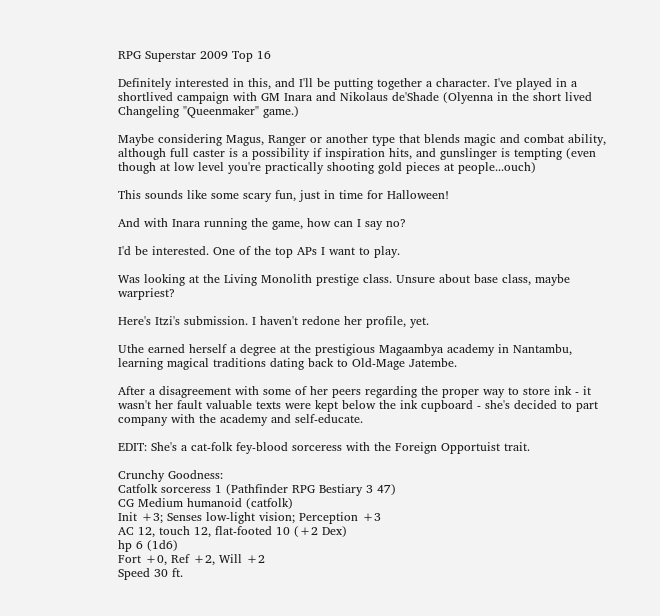RPG Superstar 2009 Top 16

Definitely interested in this, and I'll be putting together a character. I've played in a shortlived campaign with GM Inara and Nikolaus de'Shade (Olyenna in the short lived Changeling "Queenmaker" game.)

Maybe considering Magus, Ranger or another type that blends magic and combat ability, although full caster is a possibility if inspiration hits, and gunslinger is tempting (even though at low level you're practically shooting gold pieces at people...ouch)

This sounds like some scary fun, just in time for Halloween!

And with Inara running the game, how can I say no?

I'd be interested. One of the top APs I want to play.

Was looking at the Living Monolith prestige class. Unsure about base class, maybe warpriest?

Here's Itzi's submission. I haven't redone her profile, yet.

Uthe earned herself a degree at the prestigious Magaambya academy in Nantambu, learning magical traditions dating back to Old-Mage Jatembe.

After a disagreement with some of her peers regarding the proper way to store ink - it wasn't her fault valuable texts were kept below the ink cupboard - she's decided to part company with the academy and self-educate.

EDIT: She's a cat-folk fey-blood sorceress with the Foreign Opportuist trait.

Crunchy Goodness:
Catfolk sorceress 1 (Pathfinder RPG Bestiary 3 47)
CG Medium humanoid (catfolk)
Init +3; Senses low-light vision; Perception +3
AC 12, touch 12, flat-footed 10 (+2 Dex)
hp 6 (1d6)
Fort +0, Ref +2, Will +2
Speed 30 ft.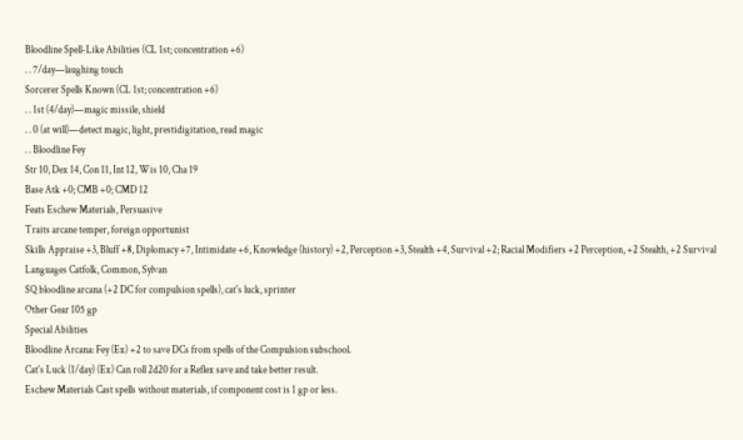Bloodline Spell-Like Abilities (CL 1st; concentration +6)
. . 7/day—laughing touch
Sorcerer Spells Known (CL 1st; concentration +6)
. . 1st (4/day)—magic missile, shield
. . 0 (at will)—detect magic, light, prestidigitation, read magic
. . Bloodline Fey
Str 10, Dex 14, Con 11, Int 12, Wis 10, Cha 19
Base Atk +0; CMB +0; CMD 12
Feats Eschew Materials, Persuasive
Traits arcane temper, foreign opportunist
Skills Appraise +3, Bluff +8, Diplomacy +7, Intimidate +6, Knowledge (history) +2, Perception +3, Stealth +4, Survival +2; Racial Modifiers +2 Perception, +2 Stealth, +2 Survival
Languages Catfolk, Common, Sylvan
SQ bloodline arcana (+2 DC for compulsion spells), cat's luck, sprinter
Other Gear 105 gp
Special Abilities
Bloodline Arcana: Fey (Ex) +2 to save DCs from spells of the Compulsion subschool.
Cat's Luck (1/day) (Ex) Can roll 2d20 for a Reflex save and take better result.
Eschew Materials Cast spells without materials, if component cost is 1 gp or less.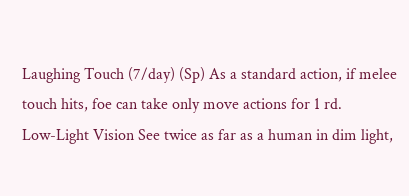Laughing Touch (7/day) (Sp) As a standard action, if melee touch hits, foe can take only move actions for 1 rd.
Low-Light Vision See twice as far as a human in dim light,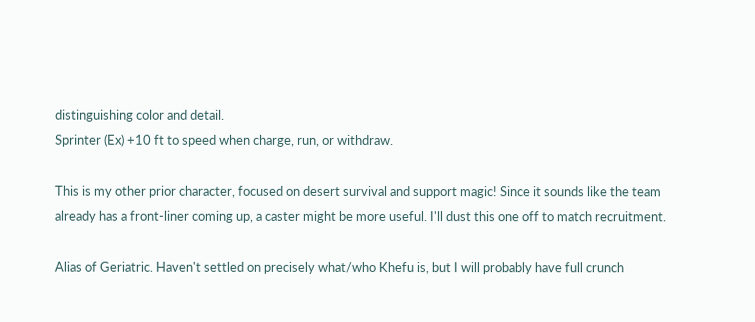distinguishing color and detail.
Sprinter (Ex) +10 ft to speed when charge, run, or withdraw.

This is my other prior character, focused on desert survival and support magic! Since it sounds like the team already has a front-liner coming up, a caster might be more useful. I'll dust this one off to match recruitment.

Alias of Geriatric. Haven't settled on precisely what/who Khefu is, but I will probably have full crunch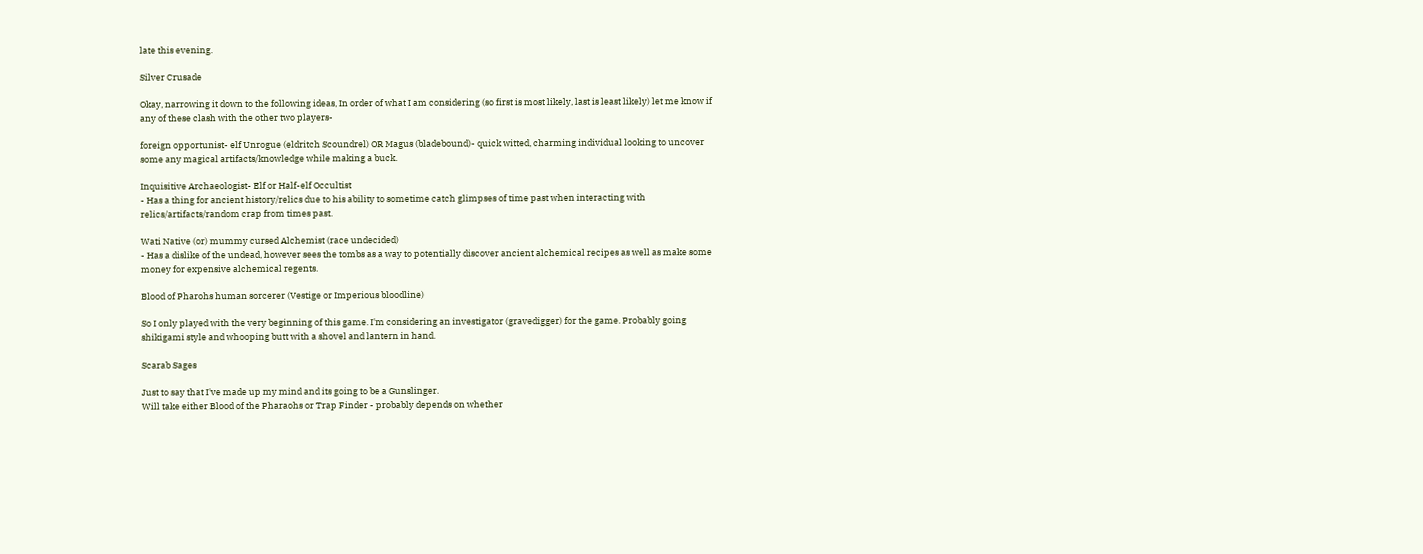late this evening.

Silver Crusade

Okay, narrowing it down to the following ideas, In order of what I am considering (so first is most likely, last is least likely) let me know if any of these clash with the other two players-

foreign opportunist- elf Unrogue (eldritch Scoundrel) OR Magus (bladebound)- quick witted, charming individual looking to uncover some any magical artifacts/knowledge while making a buck.

Inquisitive Archaeologist- Elf or Half-elf Occultist
- Has a thing for ancient history/relics due to his ability to sometime catch glimpses of time past when interacting with relics/artifacts/random crap from times past.

Wati Native (or) mummy cursed Alchemist (race undecided)
- Has a dislike of the undead, however sees the tombs as a way to potentially discover ancient alchemical recipes as well as make some money for expensive alchemical regents.

Blood of Pharohs human sorcerer (Vestige or Imperious bloodline)

So I only played with the very beginning of this game. I'm considering an investigator (gravedigger) for the game. Probably going shikigami style and whooping butt with a shovel and lantern in hand.

Scarab Sages

Just to say that I've made up my mind and its going to be a Gunslinger.
Will take either Blood of the Pharaohs or Trap Finder - probably depends on whether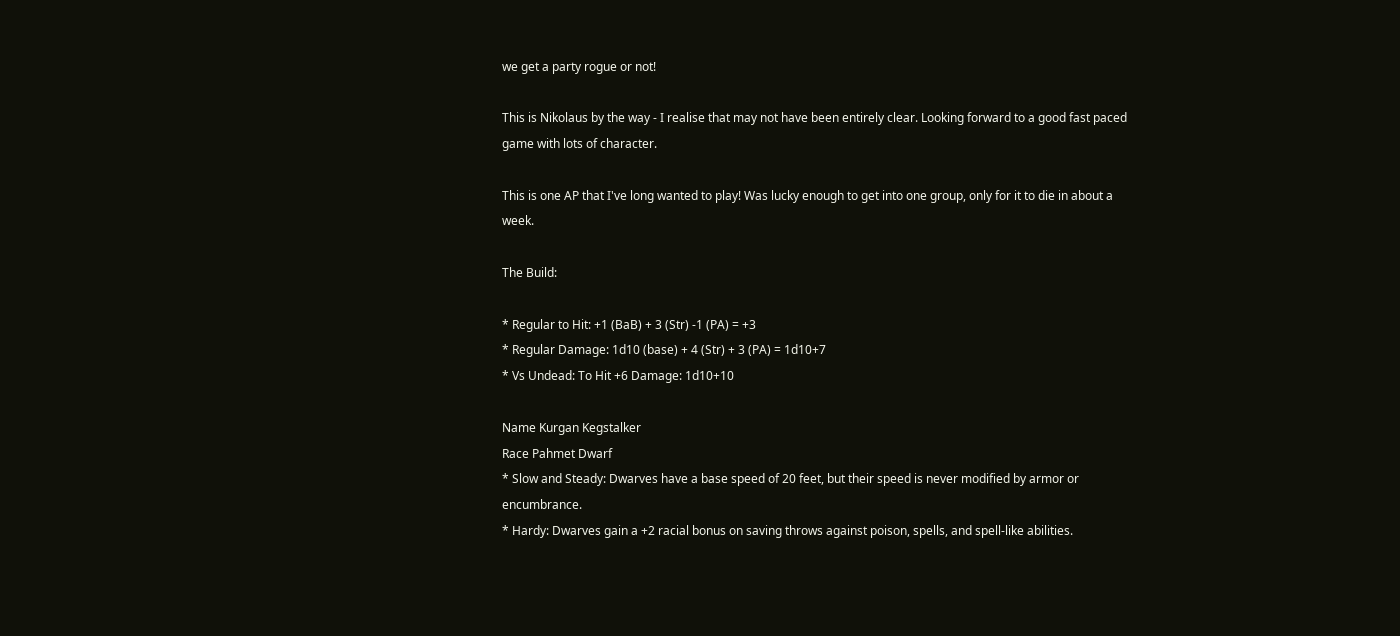we get a party rogue or not!

This is Nikolaus by the way - I realise that may not have been entirely clear. Looking forward to a good fast paced game with lots of character.

This is one AP that I've long wanted to play! Was lucky enough to get into one group, only for it to die in about a week.

The Build:

* Regular to Hit: +1 (BaB) + 3 (Str) -1 (PA) = +3
* Regular Damage: 1d10 (base) + 4 (Str) + 3 (PA) = 1d10+7
* Vs Undead: To Hit +6 Damage: 1d10+10

Name Kurgan Kegstalker
Race Pahmet Dwarf
* Slow and Steady: Dwarves have a base speed of 20 feet, but their speed is never modified by armor or encumbrance.
* Hardy: Dwarves gain a +2 racial bonus on saving throws against poison, spells, and spell-like abilities.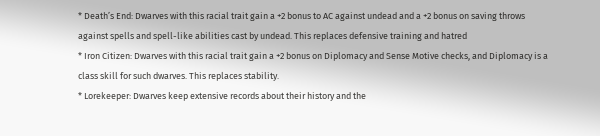* Death’s End: Dwarves with this racial trait gain a +2 bonus to AC against undead and a +2 bonus on saving throws against spells and spell-like abilities cast by undead. This replaces defensive training and hatred
* Iron Citizen: Dwarves with this racial trait gain a +2 bonus on Diplomacy and Sense Motive checks, and Diplomacy is a class skill for such dwarves. This replaces stability.
* Lorekeeper: Dwarves keep extensive records about their history and the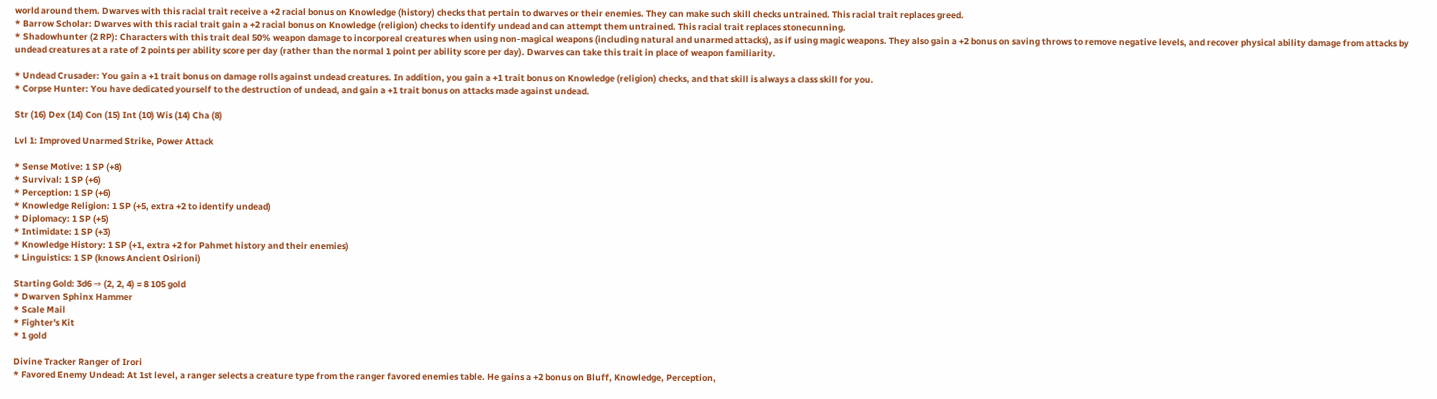world around them. Dwarves with this racial trait receive a +2 racial bonus on Knowledge (history) checks that pertain to dwarves or their enemies. They can make such skill checks untrained. This racial trait replaces greed.
* Barrow Scholar: Dwarves with this racial trait gain a +2 racial bonus on Knowledge (religion) checks to identify undead and can attempt them untrained. This racial trait replaces stonecunning.
* Shadowhunter (2 RP): Characters with this trait deal 50% weapon damage to incorporeal creatures when using non-magical weapons (including natural and unarmed attacks), as if using magic weapons. They also gain a +2 bonus on saving throws to remove negative levels, and recover physical ability damage from attacks by undead creatures at a rate of 2 points per ability score per day (rather than the normal 1 point per ability score per day). Dwarves can take this trait in place of weapon familiarity.

* Undead Crusader: You gain a +1 trait bonus on damage rolls against undead creatures. In addition, you gain a +1 trait bonus on Knowledge (religion) checks, and that skill is always a class skill for you.
* Corpse Hunter: You have dedicated yourself to the destruction of undead, and gain a +1 trait bonus on attacks made against undead.

Str (16) Dex (14) Con (15) Int (10) Wis (14) Cha (8)

Lvl 1: Improved Unarmed Strike, Power Attack

* Sense Motive: 1 SP (+8)
* Survival: 1 SP (+6)
* Perception: 1 SP (+6)
* Knowledge Religion: 1 SP (+5, extra +2 to identify undead)
* Diplomacy: 1 SP (+5)
* Intimidate: 1 SP (+3)
* Knowledge History: 1 SP (+1, extra +2 for Pahmet history and their enemies)
* Linguistics: 1 SP (knows Ancient Osirioni)

Starting Gold: 3d6 ⇒ (2, 2, 4) = 8 105 gold
* Dwarven Sphinx Hammer
* Scale Mail
* Fighter's Kit
* 1 gold

Divine Tracker Ranger of Irori
* Favored Enemy Undead: At 1st level, a ranger selects a creature type from the ranger favored enemies table. He gains a +2 bonus on Bluff, Knowledge, Perception,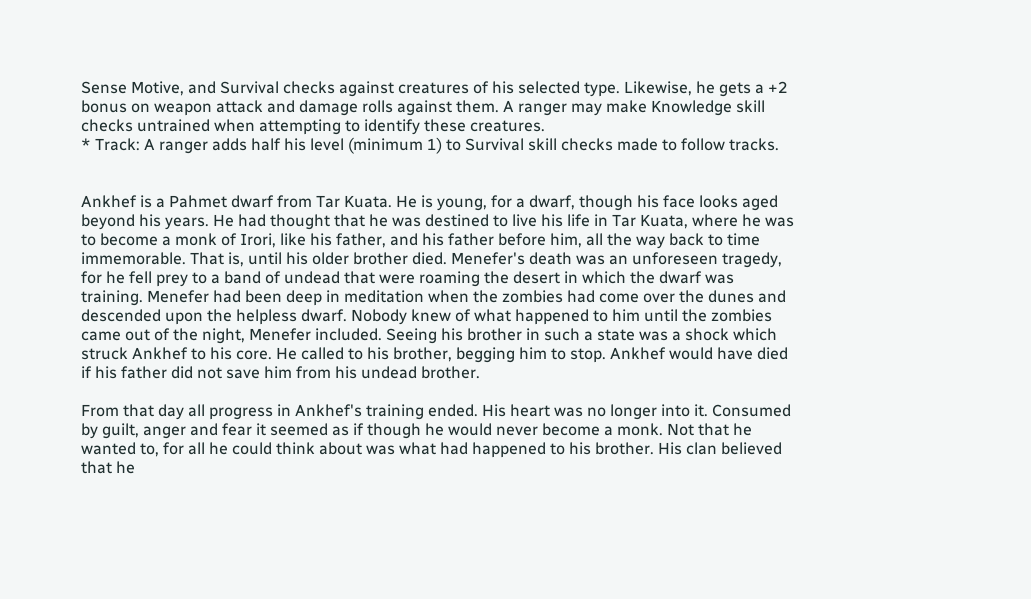Sense Motive, and Survival checks against creatures of his selected type. Likewise, he gets a +2 bonus on weapon attack and damage rolls against them. A ranger may make Knowledge skill checks untrained when attempting to identify these creatures.
* Track: A ranger adds half his level (minimum 1) to Survival skill checks made to follow tracks.


Ankhef is a Pahmet dwarf from Tar Kuata. He is young, for a dwarf, though his face looks aged beyond his years. He had thought that he was destined to live his life in Tar Kuata, where he was to become a monk of Irori, like his father, and his father before him, all the way back to time immemorable. That is, until his older brother died. Menefer's death was an unforeseen tragedy, for he fell prey to a band of undead that were roaming the desert in which the dwarf was training. Menefer had been deep in meditation when the zombies had come over the dunes and descended upon the helpless dwarf. Nobody knew of what happened to him until the zombies came out of the night, Menefer included. Seeing his brother in such a state was a shock which struck Ankhef to his core. He called to his brother, begging him to stop. Ankhef would have died if his father did not save him from his undead brother.

From that day all progress in Ankhef's training ended. His heart was no longer into it. Consumed by guilt, anger and fear it seemed as if though he would never become a monk. Not that he wanted to, for all he could think about was what had happened to his brother. His clan believed that he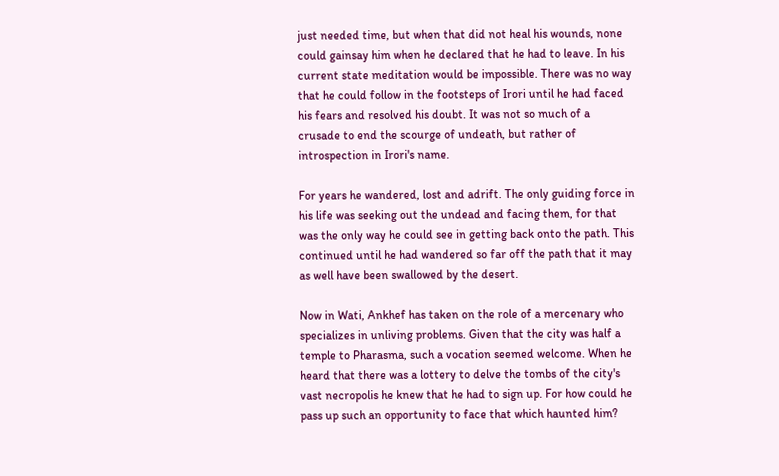just needed time, but when that did not heal his wounds, none could gainsay him when he declared that he had to leave. In his current state meditation would be impossible. There was no way that he could follow in the footsteps of Irori until he had faced his fears and resolved his doubt. It was not so much of a crusade to end the scourge of undeath, but rather of introspection in Irori's name.

For years he wandered, lost and adrift. The only guiding force in his life was seeking out the undead and facing them, for that was the only way he could see in getting back onto the path. This continued until he had wandered so far off the path that it may as well have been swallowed by the desert.

Now in Wati, Ankhef has taken on the role of a mercenary who specializes in unliving problems. Given that the city was half a temple to Pharasma, such a vocation seemed welcome. When he heard that there was a lottery to delve the tombs of the city's vast necropolis he knew that he had to sign up. For how could he pass up such an opportunity to face that which haunted him?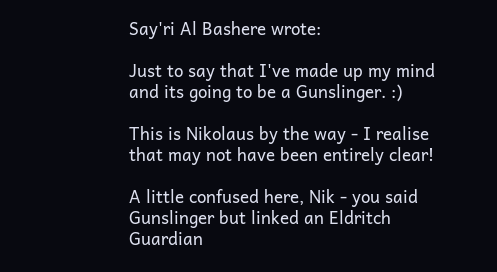Say'ri Al Bashere wrote:

Just to say that I've made up my mind and its going to be a Gunslinger. :)

This is Nikolaus by the way - I realise that may not have been entirely clear!

A little confused here, Nik - you said Gunslinger but linked an Eldritch Guardian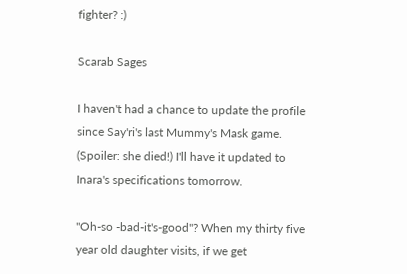fighter? :)

Scarab Sages

I haven't had a chance to update the profile since Say'ri's last Mummy's Mask game. (Spoiler: she died!) I'll have it updated to Inara's specifications tomorrow.

"Oh-so -bad-it's-good"? When my thirty five year old daughter visits, if we get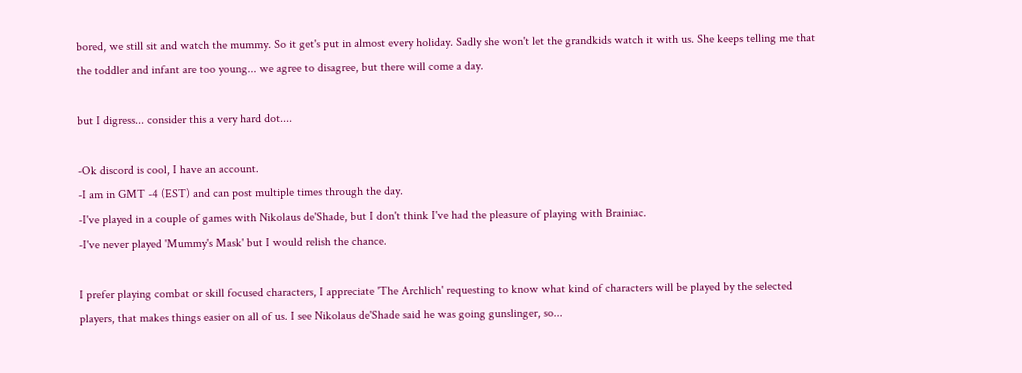bored, we still sit and watch the mummy. So it get's put in almost every holiday. Sadly she won't let the grandkids watch it with us. She keeps telling me that the toddler and infant are too young... we agree to disagree, but there will come a day.

but I digress... consider this a very hard dot....

-Ok discord is cool, I have an account.
-I am in GMT -4 (EST) and can post multiple times through the day.
-I've played in a couple of games with Nikolaus de'Shade, but I don't think I've had the pleasure of playing with Brainiac.
-I've never played 'Mummy's Mask' but I would relish the chance.

I prefer playing combat or skill focused characters, I appreciate 'The Archlich' requesting to know what kind of characters will be played by the selected players, that makes things easier on all of us. I see Nikolaus de'Shade said he was going gunslinger, so...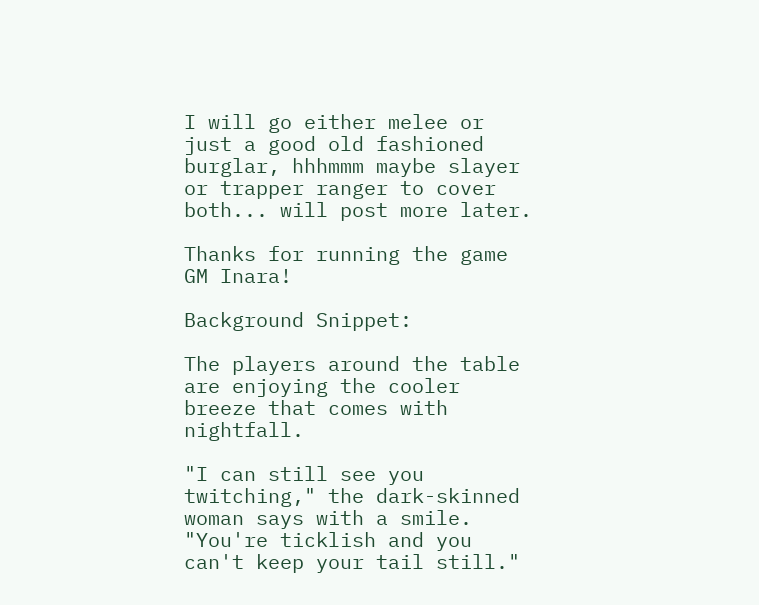I will go either melee or just a good old fashioned burglar, hhhmmm maybe slayer or trapper ranger to cover both... will post more later.

Thanks for running the game GM Inara!

Background Snippet:

The players around the table are enjoying the cooler breeze that comes with nightfall.

"I can still see you twitching," the dark-skinned woman says with a smile. "You're ticklish and you can't keep your tail still."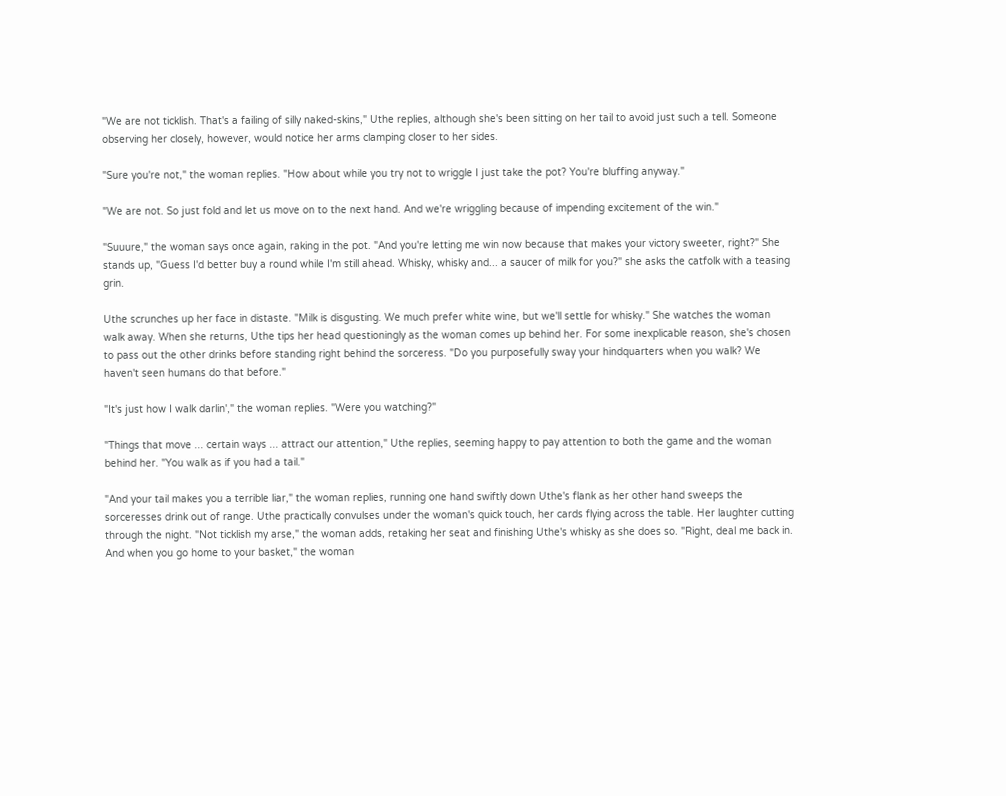"We are not ticklish. That's a failing of silly naked-skins," Uthe replies, although she's been sitting on her tail to avoid just such a tell. Someone observing her closely, however, would notice her arms clamping closer to her sides.

"Sure you're not," the woman replies. "How about while you try not to wriggle I just take the pot? You're bluffing anyway."

"We are not. So just fold and let us move on to the next hand. And we're wriggling because of impending excitement of the win."

"Suuure," the woman says once again, raking in the pot. "And you're letting me win now because that makes your victory sweeter, right?" She stands up, "Guess I'd better buy a round while I'm still ahead. Whisky, whisky and... a saucer of milk for you?" she asks the catfolk with a teasing grin.

Uthe scrunches up her face in distaste. "Milk is disgusting. We much prefer white wine, but we'll settle for whisky." She watches the woman walk away. When she returns, Uthe tips her head questioningly as the woman comes up behind her. For some inexplicable reason, she's chosen to pass out the other drinks before standing right behind the sorceress. "Do you purposefully sway your hindquarters when you walk? We haven't seen humans do that before."

"It's just how I walk darlin'," the woman replies. "Were you watching?"

"Things that move ... certain ways ... attract our attention," Uthe replies, seeming happy to pay attention to both the game and the woman behind her. "You walk as if you had a tail."

"And your tail makes you a terrible liar," the woman replies, running one hand swiftly down Uthe's flank as her other hand sweeps the sorceresses drink out of range. Uthe practically convulses under the woman's quick touch, her cards flying across the table. Her laughter cutting through the night. "Not ticklish my arse," the woman adds, retaking her seat and finishing Uthe's whisky as she does so. "Right, deal me back in. And when you go home to your basket," the woman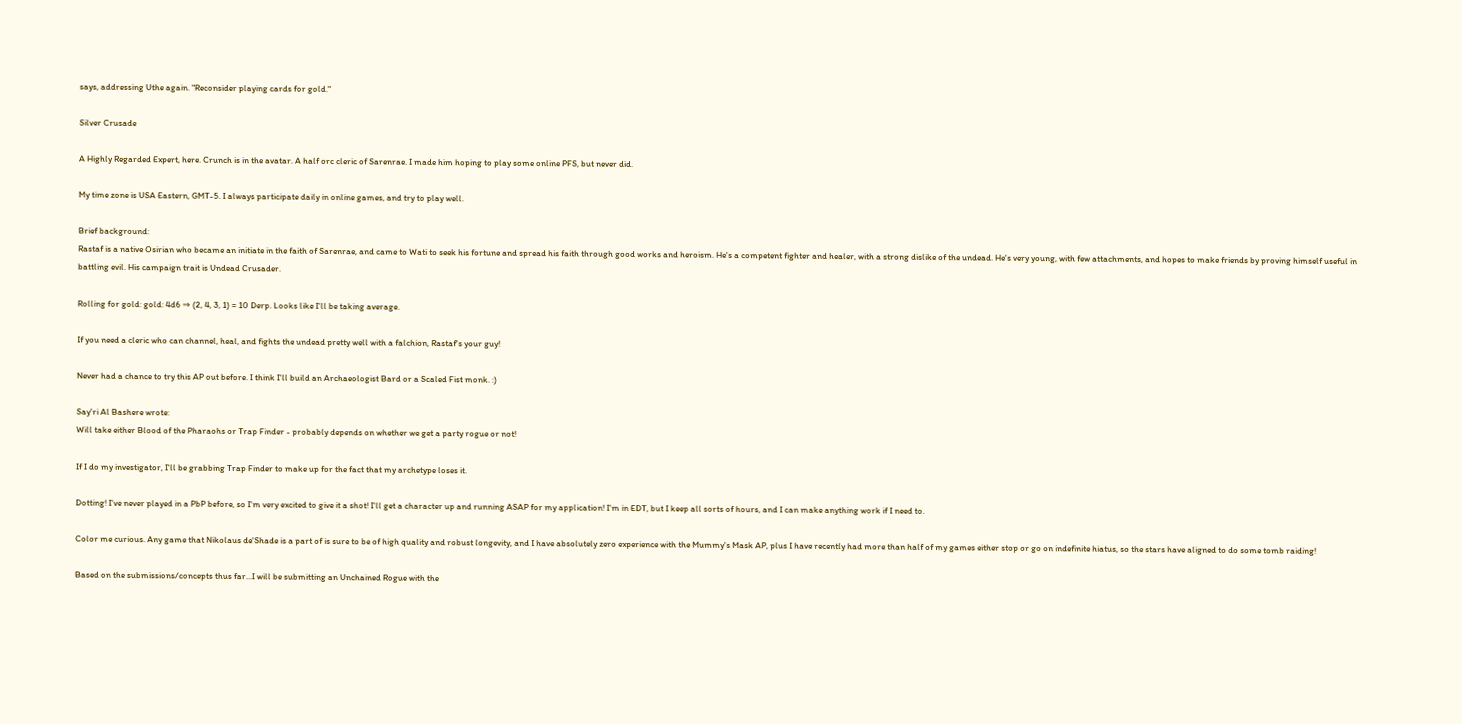says, addressing Uthe again. "Reconsider playing cards for gold."

Silver Crusade

A Highly Regarded Expert, here. Crunch is in the avatar. A half orc cleric of Sarenrae. I made him hoping to play some online PFS, but never did.

My time zone is USA Eastern, GMT-5. I always participate daily in online games, and try to play well.

Brief background:
Rastaf is a native Osirian who became an initiate in the faith of Sarenrae, and came to Wati to seek his fortune and spread his faith through good works and heroism. He's a competent fighter and healer, with a strong dislike of the undead. He's very young, with few attachments, and hopes to make friends by proving himself useful in battling evil. His campaign trait is Undead Crusader.

Rolling for gold: gold: 4d6 ⇒ (2, 4, 3, 1) = 10 Derp. Looks like I'll be taking average.

If you need a cleric who can channel, heal, and fights the undead pretty well with a falchion, Rastaf's your guy!

Never had a chance to try this AP out before. I think I'll build an Archaeologist Bard or a Scaled Fist monk. :)

Say'ri Al Bashere wrote:
Will take either Blood of the Pharaohs or Trap Finder - probably depends on whether we get a party rogue or not!

If I do my investigator, I'll be grabbing Trap Finder to make up for the fact that my archetype loses it.

Dotting! I've never played in a PbP before, so I'm very excited to give it a shot! I'll get a character up and running ASAP for my application! I'm in EDT, but I keep all sorts of hours, and I can make anything work if I need to.

Color me curious. Any game that Nikolaus de'Shade is a part of is sure to be of high quality and robust longevity, and I have absolutely zero experience with the Mummy's Mask AP, plus I have recently had more than half of my games either stop or go on indefinite hiatus, so the stars have aligned to do some tomb raiding!

Based on the submissions/concepts thus far...I will be submitting an Unchained Rogue with the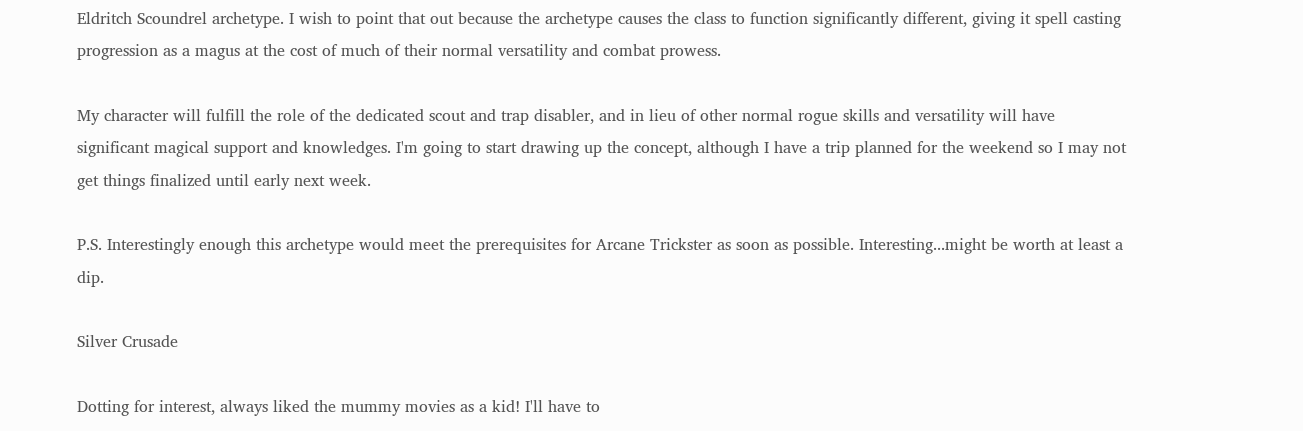Eldritch Scoundrel archetype. I wish to point that out because the archetype causes the class to function significantly different, giving it spell casting progression as a magus at the cost of much of their normal versatility and combat prowess.

My character will fulfill the role of the dedicated scout and trap disabler, and in lieu of other normal rogue skills and versatility will have significant magical support and knowledges. I'm going to start drawing up the concept, although I have a trip planned for the weekend so I may not get things finalized until early next week.

P.S. Interestingly enough this archetype would meet the prerequisites for Arcane Trickster as soon as possible. Interesting...might be worth at least a dip.

Silver Crusade

Dotting for interest, always liked the mummy movies as a kid! I'll have to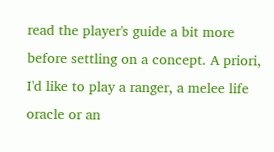read the player's guide a bit more before settling on a concept. A priori, I'd like to play a ranger, a melee life oracle or an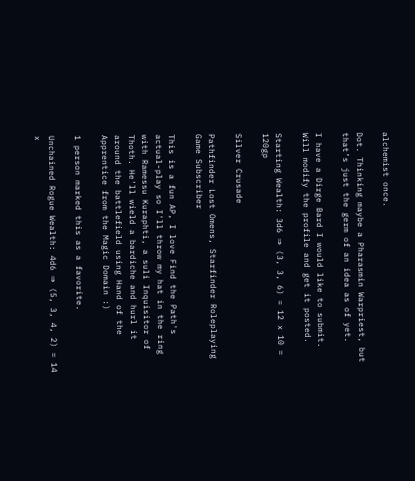alchemist once.

Dot. Thinking maybe a Pharasmin Warpriest, but that’s just the germ of an idea as of yet.

I have a Dirge Bard I would like to submit. Will modify the profile and get it posted.

Starting Wealth: 3d6 ⇒ (3, 3, 6) = 12 x 10 = 120gp

Silver Crusade

Pathfinder Lost Omens, Starfinder Roleplaying Game Subscriber

This is a fun AP, I love Find the Path's actual-play so I'll throw my hat in the ring with Ramessu Kuraphti, a suli Inquisitor of Thoth. He'll wield a bardiche and hurl it around the battlefield using Hand of the Apprentice from the Magic Domain :)

1 person marked this as a favorite.

Unchained Rogue Wealth: 4d6 ⇒ (5, 3, 4, 2) = 14 x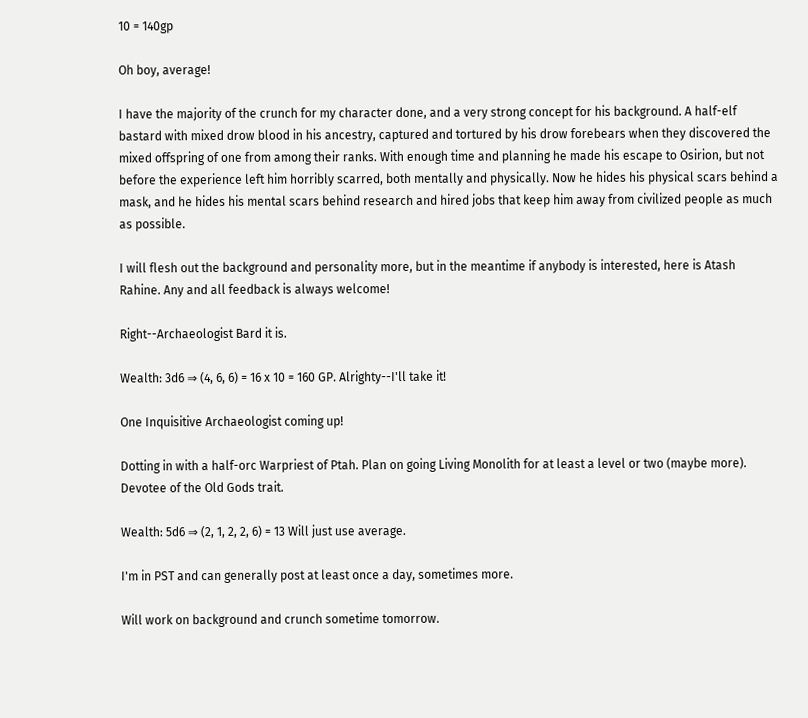10 = 140gp

Oh boy, average!

I have the majority of the crunch for my character done, and a very strong concept for his background. A half-elf bastard with mixed drow blood in his ancestry, captured and tortured by his drow forebears when they discovered the mixed offspring of one from among their ranks. With enough time and planning he made his escape to Osirion, but not before the experience left him horribly scarred, both mentally and physically. Now he hides his physical scars behind a mask, and he hides his mental scars behind research and hired jobs that keep him away from civilized people as much as possible.

I will flesh out the background and personality more, but in the meantime if anybody is interested, here is Atash Rahine. Any and all feedback is always welcome!

Right--Archaeologist Bard it is.

Wealth: 3d6 ⇒ (4, 6, 6) = 16 x 10 = 160 GP. Alrighty--I'll take it!

One Inquisitive Archaeologist coming up!

Dotting in with a half-orc Warpriest of Ptah. Plan on going Living Monolith for at least a level or two (maybe more). Devotee of the Old Gods trait.

Wealth: 5d6 ⇒ (2, 1, 2, 2, 6) = 13 Will just use average.

I'm in PST and can generally post at least once a day, sometimes more.

Will work on background and crunch sometime tomorrow.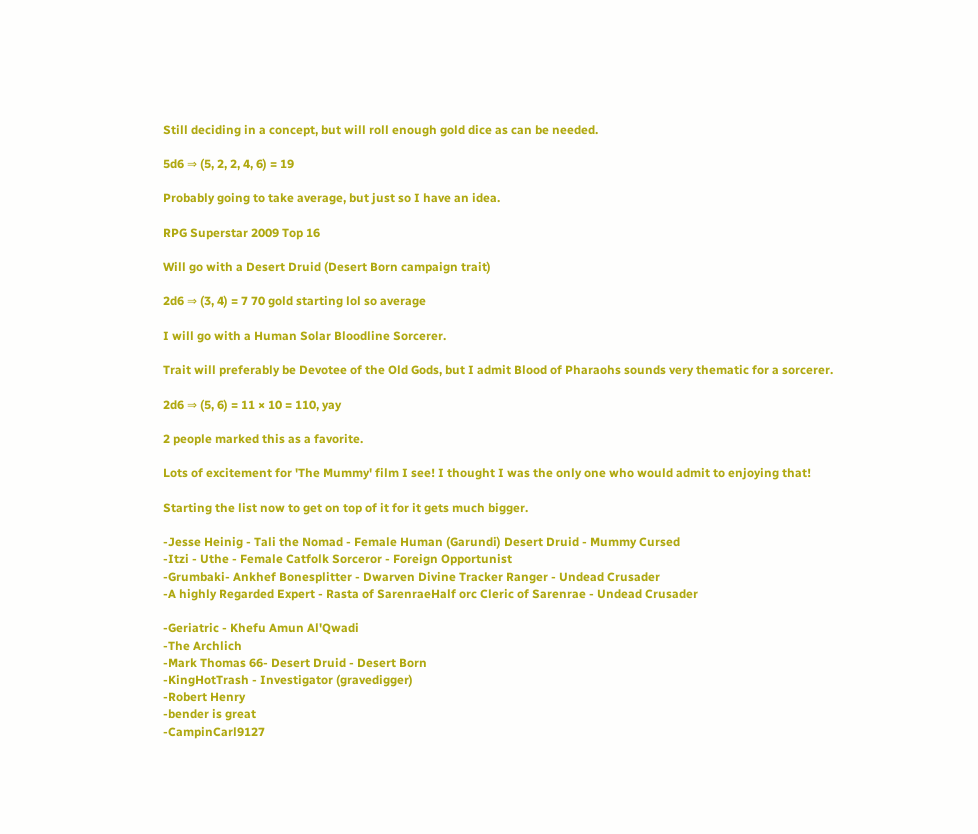Still deciding in a concept, but will roll enough gold dice as can be needed.

5d6 ⇒ (5, 2, 2, 4, 6) = 19

Probably going to take average, but just so I have an idea.

RPG Superstar 2009 Top 16

Will go with a Desert Druid (Desert Born campaign trait)

2d6 ⇒ (3, 4) = 7 70 gold starting lol so average

I will go with a Human Solar Bloodline Sorcerer.

Trait will preferably be Devotee of the Old Gods, but I admit Blood of Pharaohs sounds very thematic for a sorcerer.

2d6 ⇒ (5, 6) = 11 × 10 = 110, yay

2 people marked this as a favorite.

Lots of excitement for 'The Mummy' film I see! I thought I was the only one who would admit to enjoying that!

Starting the list now to get on top of it for it gets much bigger.

-Jesse Heinig - Tali the Nomad - Female Human (Garundi) Desert Druid - Mummy Cursed
-Itzi - Uthe - Female Catfolk Sorceror - Foreign Opportunist
-Grumbaki- Ankhef Bonesplitter - Dwarven Divine Tracker Ranger - Undead Crusader
-A highly Regarded Expert - Rasta of SarenraeHalf orc Cleric of Sarenrae - Undead Crusader

-Geriatric - Khefu Amun Al'Qwadi
-The Archlich
-Mark Thomas 66- Desert Druid - Desert Born
-KingHotTrash - Investigator (gravedigger)
-Robert Henry
-bender is great
-CampinCarl9127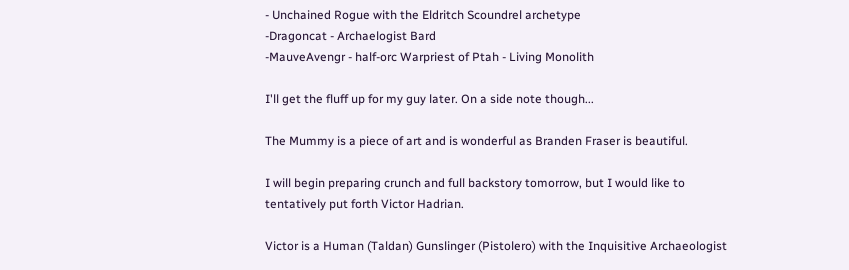- Unchained Rogue with the Eldritch Scoundrel archetype
-Dragoncat - Archaelogist Bard
-MauveAvengr - half-orc Warpriest of Ptah - Living Monolith

I'll get the fluff up for my guy later. On a side note though...

The Mummy is a piece of art and is wonderful as Branden Fraser is beautiful.

I will begin preparing crunch and full backstory tomorrow, but I would like to tentatively put forth Victor Hadrian.

Victor is a Human (Taldan) Gunslinger (Pistolero) with the Inquisitive Archaeologist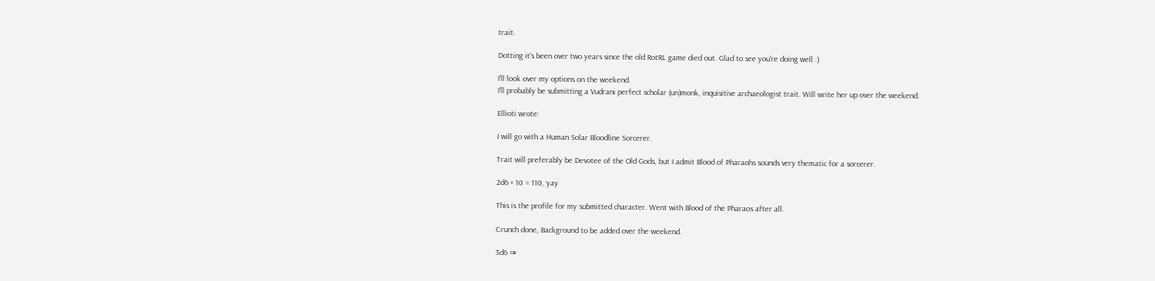trait.

Dotting it's been over two years since the old RotRL game died out. Glad to see you're doing well :)

I'll look over my options on the weekend.
I'll probably be submitting a Vudrani perfect scholar (un)monk, inquisitive archaeologist trait. Will write her up over the weekend.

Ellioti wrote:

I will go with a Human Solar Bloodline Sorcerer.

Trait will preferably be Devotee of the Old Gods, but I admit Blood of Pharaohs sounds very thematic for a sorcerer.

2d6 × 10 = 110, yay

This is the profile for my submitted character. Went with Blood of the Pharaos after all.

Crunch done, Background to be added over the weekend.

3d6 ⇒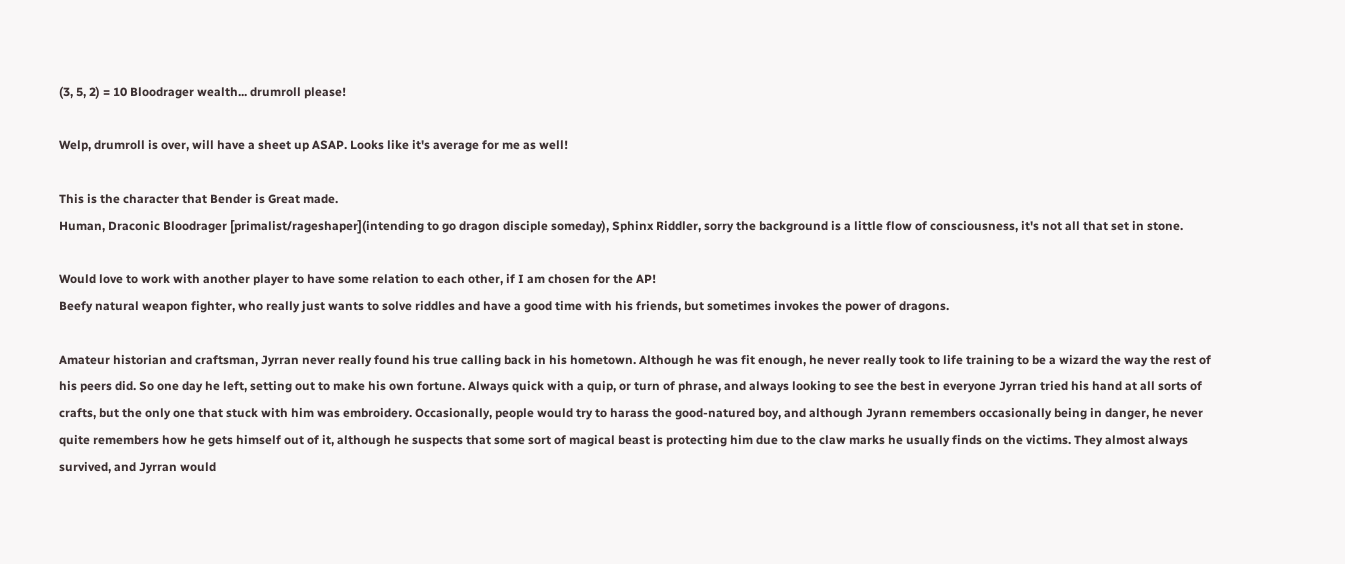(3, 5, 2) = 10 Bloodrager wealth... drumroll please!

Welp, drumroll is over, will have a sheet up ASAP. Looks like it's average for me as well!

This is the character that Bender is Great made.
Human, Draconic Bloodrager [primalist/rageshaper](intending to go dragon disciple someday), Sphinx Riddler, sorry the background is a little flow of consciousness, it's not all that set in stone.

Would love to work with another player to have some relation to each other, if I am chosen for the AP!
Beefy natural weapon fighter, who really just wants to solve riddles and have a good time with his friends, but sometimes invokes the power of dragons.

Amateur historian and craftsman, Jyrran never really found his true calling back in his hometown. Although he was fit enough, he never really took to life training to be a wizard the way the rest of his peers did. So one day he left, setting out to make his own fortune. Always quick with a quip, or turn of phrase, and always looking to see the best in everyone Jyrran tried his hand at all sorts of crafts, but the only one that stuck with him was embroidery. Occasionally, people would try to harass the good-natured boy, and although Jyrann remembers occasionally being in danger, he never quite remembers how he gets himself out of it, although he suspects that some sort of magical beast is protecting him due to the claw marks he usually finds on the victims. They almost always survived, and Jyrran would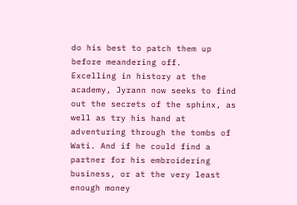do his best to patch them up before meandering off.
Excelling in history at the academy, Jyrann now seeks to find out the secrets of the sphinx, as well as try his hand at adventuring through the tombs of Wati. And if he could find a partner for his embroidering business, or at the very least enough money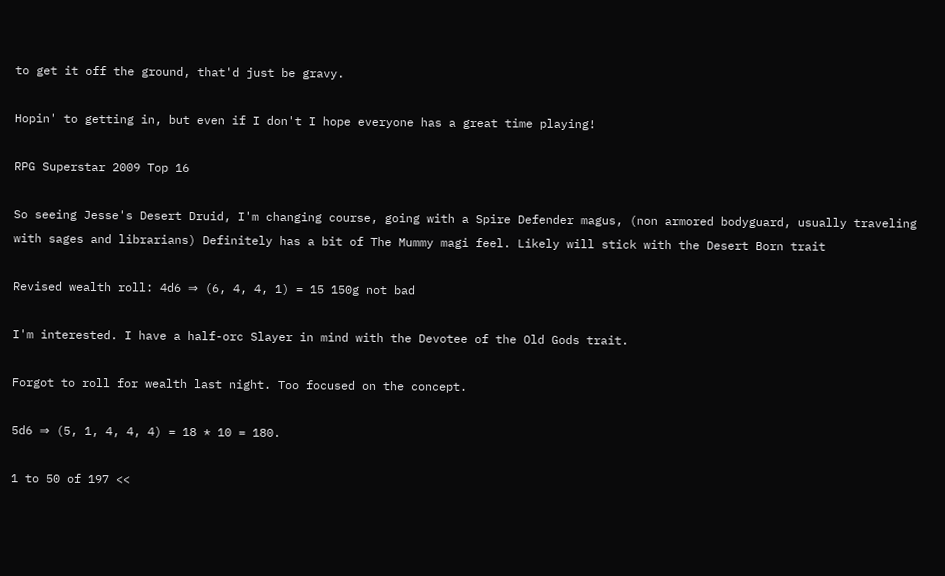to get it off the ground, that'd just be gravy.

Hopin' to getting in, but even if I don't I hope everyone has a great time playing!

RPG Superstar 2009 Top 16

So seeing Jesse's Desert Druid, I'm changing course, going with a Spire Defender magus, (non armored bodyguard, usually traveling with sages and librarians) Definitely has a bit of The Mummy magi feel. Likely will stick with the Desert Born trait

Revised wealth roll: 4d6 ⇒ (6, 4, 4, 1) = 15 150g not bad

I'm interested. I have a half-orc Slayer in mind with the Devotee of the Old Gods trait.

Forgot to roll for wealth last night. Too focused on the concept.

5d6 ⇒ (5, 1, 4, 4, 4) = 18 * 10 = 180.

1 to 50 of 197 <<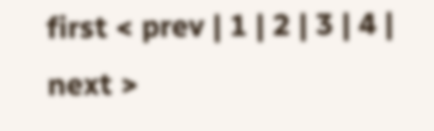first < prev | 1 | 2 | 3 | 4 | next >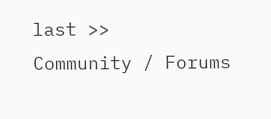last >>
Community / Forums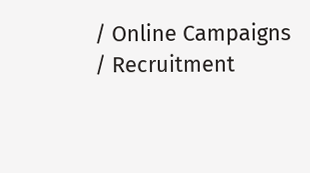/ Online Campaigns / Recruitment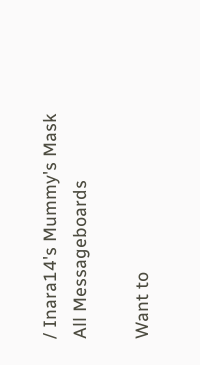/ Inara14's Mummy's Mask All Messageboards

Want to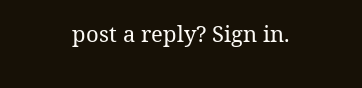post a reply? Sign in.